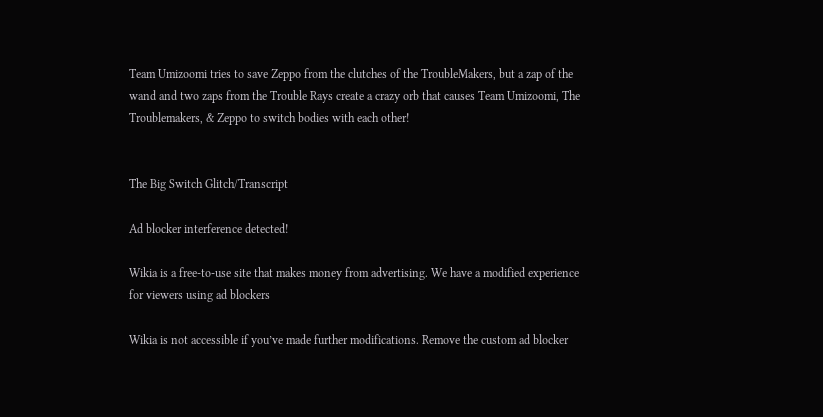Team Umizoomi tries to save Zeppo from the clutches of the TroubleMakers, but a zap of the wand and two zaps from the Trouble Rays create a crazy orb that causes Team Umizoomi, The Troublemakers, & Zeppo to switch bodies with each other!


The Big Switch Glitch/Transcript

Ad blocker interference detected!

Wikia is a free-to-use site that makes money from advertising. We have a modified experience for viewers using ad blockers

Wikia is not accessible if you’ve made further modifications. Remove the custom ad blocker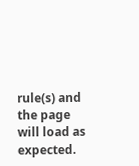rule(s) and the page will load as expected.